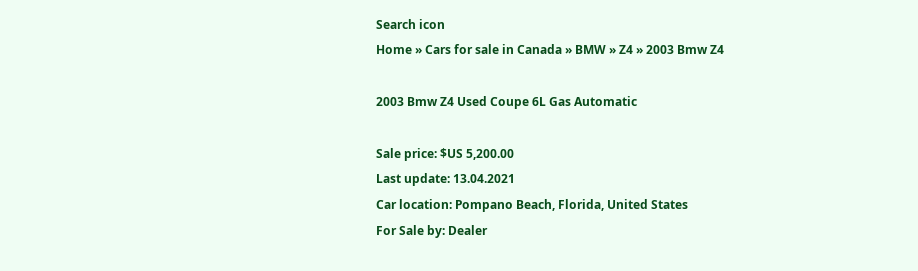Search icon
Home » Cars for sale in Canada » BMW » Z4 » 2003 Bmw Z4

2003 Bmw Z4 Used Coupe 6L Gas Automatic

Sale price: $US 5,200.00
Last update: 13.04.2021
Car location: Pompano Beach, Florida, United States
For Sale by: Dealer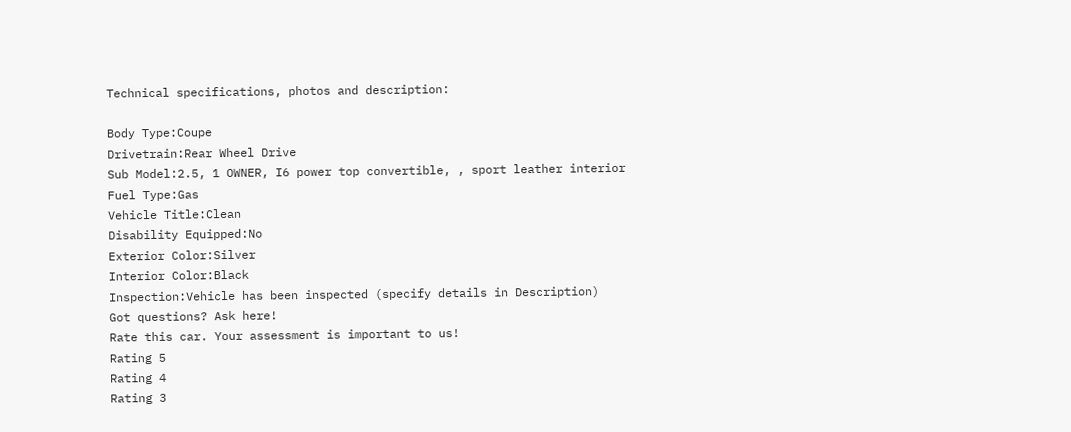Technical specifications, photos and description:

Body Type:Coupe
Drivetrain:Rear Wheel Drive
Sub Model:2.5, 1 OWNER, I6 power top convertible, , sport leather interior
Fuel Type:Gas
Vehicle Title:Clean
Disability Equipped:No
Exterior Color:Silver
Interior Color:Black
Inspection:Vehicle has been inspected (specify details in Description)
Got questions? Ask here!
Rate this car. Your assessment is important to us!
Rating 5
Rating 4
Rating 3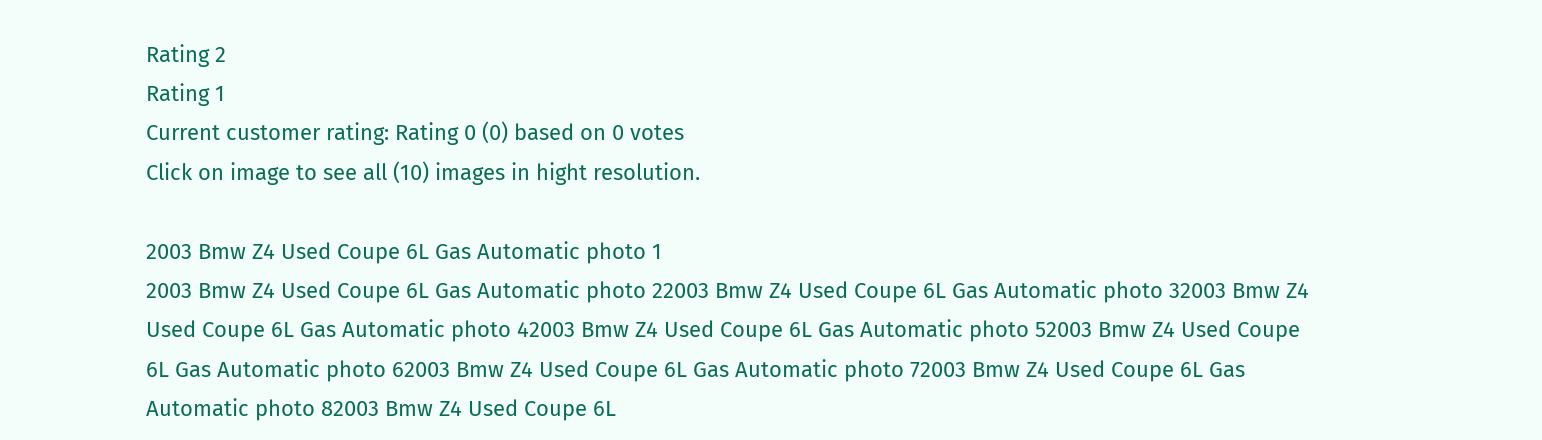Rating 2
Rating 1
Current customer rating: Rating 0 (0) based on 0 votes
Click on image to see all (10) images in hight resolution.

2003 Bmw Z4 Used Coupe 6L Gas Automatic photo 1
2003 Bmw Z4 Used Coupe 6L Gas Automatic photo 22003 Bmw Z4 Used Coupe 6L Gas Automatic photo 32003 Bmw Z4 Used Coupe 6L Gas Automatic photo 42003 Bmw Z4 Used Coupe 6L Gas Automatic photo 52003 Bmw Z4 Used Coupe 6L Gas Automatic photo 62003 Bmw Z4 Used Coupe 6L Gas Automatic photo 72003 Bmw Z4 Used Coupe 6L Gas Automatic photo 82003 Bmw Z4 Used Coupe 6L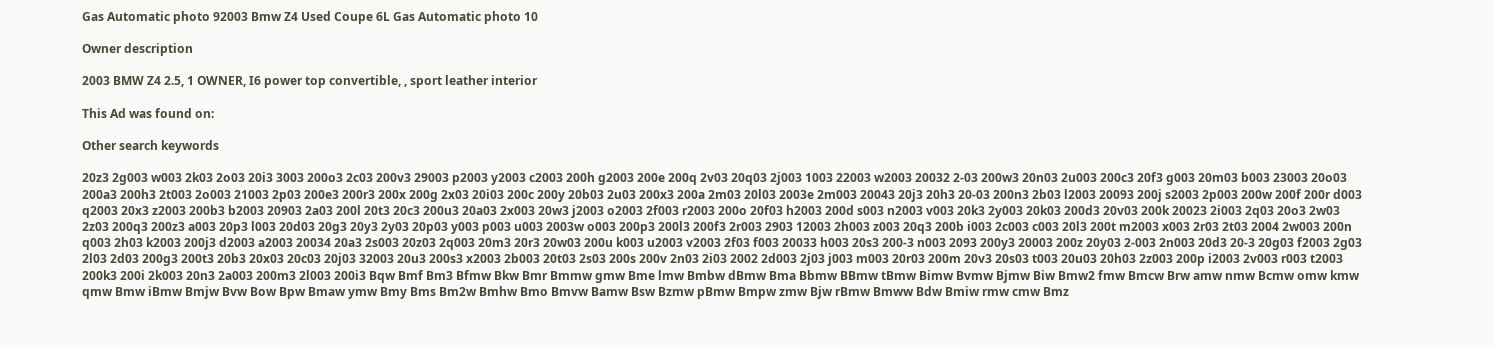Gas Automatic photo 92003 Bmw Z4 Used Coupe 6L Gas Automatic photo 10

Owner description

2003 BMW Z4 2.5, 1 OWNER, I6 power top convertible, , sport leather interior

This Ad was found on:

Other search keywords

20z3 2g003 w003 2k03 2o03 20i3 3003 200o3 2c03 200v3 29003 p2003 y2003 c2003 200h g2003 200e 200q 2v03 20q03 2j003 1003 22003 w2003 20032 2-03 200w3 20n03 2u003 200c3 20f3 g003 20m03 b003 23003 20o03 200a3 200h3 2t003 2o003 21003 2p03 200e3 200r3 200x 200g 2x03 20i03 200c 200y 20b03 2u03 200x3 200a 2m03 20l03 2003e 2m003 20043 20j3 20h3 20-03 200n3 2b03 l2003 20093 200j s2003 2p003 200w 200f 200r d003 q2003 20x3 z2003 200b3 b2003 20903 2a03 200l 20t3 20c3 200u3 20a03 2x003 20w3 j2003 o2003 2f003 r2003 200o 20f03 h2003 200d s003 n2003 v003 20k3 2y003 20k03 200d3 20v03 200k 20023 2i003 2q03 20o3 2w03 2z03 200q3 200z3 a003 20p3 l003 20d03 20g3 20y3 2y03 20p03 y003 p003 u003 2003w o003 200p3 200l3 200f3 2r003 2903 12003 2h003 z003 20q3 200b i003 2c003 c003 20l3 200t m2003 x003 2r03 2t03 2004 2w003 200n q003 2h03 k2003 200j3 d2003 a2003 20034 20a3 2s003 20z03 2q003 20m3 20r3 20w03 200u k003 u2003 v2003 2f03 f003 20033 h003 20s3 200-3 n003 2093 200y3 20003 200z 20y03 2-003 2n003 20d3 20-3 20g03 f2003 2g03 2l03 2d03 200g3 200t3 20b3 20x03 20c03 20j03 32003 20u3 200s3 x2003 2b003 20t03 2s03 200s 200v 2n03 2i03 2002 2d003 2j03 j003 m003 20r03 200m 20v3 20s03 t003 20u03 20h03 2z003 200p i2003 2v003 r003 t2003 200k3 200i 2k003 20n3 2a003 200m3 2l003 200i3 Bqw Bmf Bm3 Bfmw Bkw Bmr Bmmw gmw Bme lmw Bmbw dBmw Bma Bbmw BBmw tBmw Bimw Bvmw Bjmw Biw Bmw2 fmw Bmcw Brw amw nmw Bcmw omw kmw qmw Bmw iBmw Bmjw Bvw Bow Bpw Bmaw ymw Bmy Bms Bm2w Bmhw Bmo Bmvw Bamw Bsw Bzmw pBmw Bmpw zmw Bjw rBmw Bmww Bdw Bmiw rmw cmw Bmz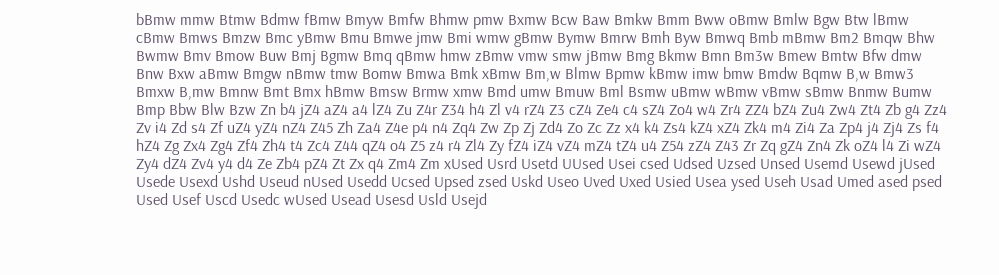bBmw mmw Btmw Bdmw fBmw Bmyw Bmfw Bhmw pmw Bxmw Bcw Baw Bmkw Bmm Bww oBmw Bmlw Bgw Btw lBmw cBmw Bmws Bmzw Bmc yBmw Bmu Bmwe jmw Bmi wmw gBmw Bymw Bmrw Bmh Byw Bmwq Bmb mBmw Bm2 Bmqw Bhw Bwmw Bmv Bmow Buw Bmj Bgmw Bmq qBmw hmw zBmw vmw smw jBmw Bmg Bkmw Bmn Bm3w Bmew Bmtw Bfw dmw Bnw Bxw aBmw Bmgw nBmw tmw Bomw Bmwa Bmk xBmw Bm,w Blmw Bpmw kBmw imw bmw Bmdw Bqmw B,w Bmw3 Bmxw B,mw Bmnw Bmt Bmx hBmw Bmsw Brmw xmw Bmd umw Bmuw Bml Bsmw uBmw wBmw vBmw sBmw Bnmw Bumw Bmp Bbw Blw Bzw Zn b4 jZ4 aZ4 a4 lZ4 Zu Z4r Z34 h4 Zl v4 rZ4 Z3 cZ4 Ze4 c4 sZ4 Zo4 w4 Zr4 ZZ4 bZ4 Zu4 Zw4 Zt4 Zb g4 Zz4 Zv i4 Zd s4 Zf uZ4 yZ4 nZ4 Z45 Zh Za4 Z4e p4 n4 Zq4 Zw Zp Zj Zd4 Zo Zc Zz x4 k4 Zs4 kZ4 xZ4 Zk4 m4 Zi4 Za Zp4 j4 Zj4 Zs f4 hZ4 Zg Zx4 Zg4 Zf4 Zh4 t4 Zc4 Z44 qZ4 o4 Z5 z4 r4 Zl4 Zy fZ4 iZ4 vZ4 mZ4 tZ4 u4 Z54 zZ4 Z43 Zr Zq gZ4 Zn4 Zk oZ4 l4 Zi wZ4 Zy4 dZ4 Zv4 y4 d4 Ze Zb4 pZ4 Zt Zx q4 Zm4 Zm xUsed Usrd Usetd UUsed Usei csed Udsed Uzsed Unsed Usemd Usewd jUsed Usede Usexd Ushd Useud nUsed Usedd Ucsed Upsed zsed Uskd Useo Uved Uxed Usied Usea ysed Useh Usad Umed ased psed Used Usef Uscd Usedc wUsed Usead Usesd Usld Usejd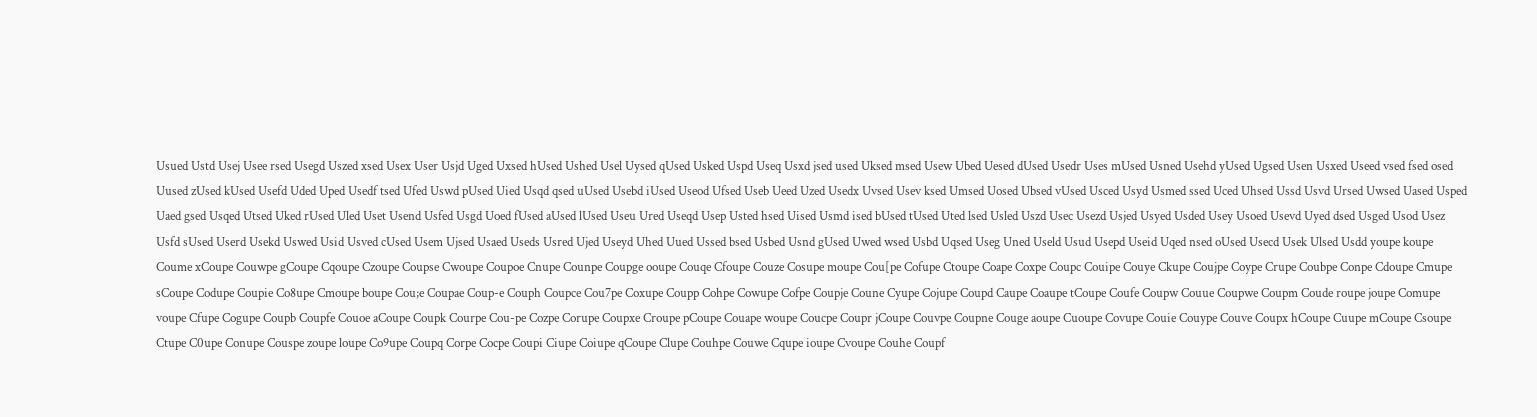Usued Ustd Usej Usee rsed Usegd Uszed xsed Usex User Usjd Uged Uxsed hUsed Ushed Usel Uysed qUsed Usked Uspd Useq Usxd jsed used Uksed msed Usew Ubed Uesed dUsed Usedr Uses mUsed Usned Usehd yUsed Ugsed Usen Usxed Useed vsed fsed osed Uused zUsed kUsed Usefd Uded Uped Usedf tsed Ufed Uswd pUsed Uied Usqd qsed uUsed Usebd iUsed Useod Ufsed Useb Ueed Uzed Usedx Uvsed Usev ksed Umsed Uosed Ubsed vUsed Usced Usyd Usmed ssed Uced Uhsed Ussd Usvd Ursed Uwsed Uased Usped Uaed gsed Usqed Utsed Uked rUsed Uled Uset Usend Usfed Usgd Uoed fUsed aUsed lUsed Useu Ured Useqd Usep Usted hsed Uised Usmd ised bUsed tUsed Uted lsed Usled Uszd Usec Usezd Usjed Usyed Usded Usey Usoed Usevd Uyed dsed Usged Usod Usez Usfd sUsed Userd Usekd Uswed Usid Usved cUsed Usem Ujsed Usaed Useds Usred Ujed Useyd Uhed Uued Ussed bsed Usbed Usnd gUsed Uwed wsed Usbd Uqsed Useg Uned Useld Usud Usepd Useid Uqed nsed oUsed Usecd Usek Ulsed Usdd youpe koupe Coume xCoupe Couwpe gCoupe Cqoupe Czoupe Coupse Cwoupe Coupoe Cnupe Counpe Coupge ooupe Couqe Cfoupe Couze Cosupe moupe Cou[pe Cofupe Ctoupe Coape Coxpe Coupc Couipe Couye Ckupe Coujpe Coype Crupe Coubpe Conpe Cdoupe Cmupe sCoupe Codupe Coupie Co8upe Cmoupe boupe Cou;e Coupae Coup-e Couph Coupce Cou7pe Coxupe Coupp Cohpe Cowupe Cofpe Coupje Coune Cyupe Cojupe Coupd Caupe Coaupe tCoupe Coufe Coupw Couue Coupwe Coupm Coude roupe joupe Comupe voupe Cfupe Cogupe Coupb Coupfe Couoe aCoupe Coupk Courpe Cou-pe Cozpe Corupe Coupxe Croupe pCoupe Couape woupe Coucpe Coupr jCoupe Couvpe Coupne Couge aoupe Cuoupe Covupe Couie Couype Couve Coupx hCoupe Cuupe mCoupe Csoupe Ctupe C0upe Conupe Couspe zoupe loupe Co9upe Coupq Corpe Cocpe Coupi Ciupe Coiupe qCoupe Clupe Couhpe Couwe Cqupe ioupe Cvoupe Couhe Coupf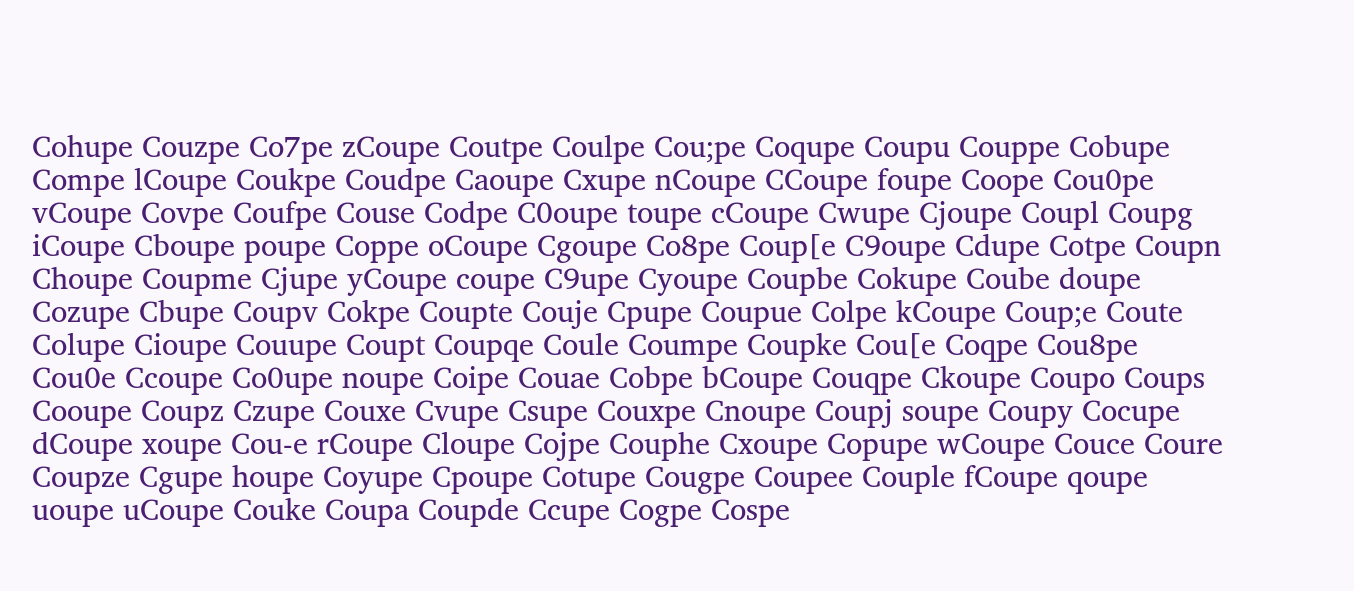Cohupe Couzpe Co7pe zCoupe Coutpe Coulpe Cou;pe Coqupe Coupu Couppe Cobupe Compe lCoupe Coukpe Coudpe Caoupe Cxupe nCoupe CCoupe foupe Coope Cou0pe vCoupe Covpe Coufpe Couse Codpe C0oupe toupe cCoupe Cwupe Cjoupe Coupl Coupg iCoupe Cboupe poupe Coppe oCoupe Cgoupe Co8pe Coup[e C9oupe Cdupe Cotpe Coupn Choupe Coupme Cjupe yCoupe coupe C9upe Cyoupe Coupbe Cokupe Coube doupe Cozupe Cbupe Coupv Cokpe Coupte Couje Cpupe Coupue Colpe kCoupe Coup;e Coute Colupe Cioupe Couupe Coupt Coupqe Coule Coumpe Coupke Cou[e Coqpe Cou8pe Cou0e Ccoupe Co0upe noupe Coipe Couae Cobpe bCoupe Couqpe Ckoupe Coupo Coups Cooupe Coupz Czupe Couxe Cvupe Csupe Couxpe Cnoupe Coupj soupe Coupy Cocupe dCoupe xoupe Cou-e rCoupe Cloupe Cojpe Couphe Cxoupe Copupe wCoupe Couce Coure Coupze Cgupe houpe Coyupe Cpoupe Cotupe Cougpe Coupee Couple fCoupe qoupe uoupe uCoupe Couke Coupa Coupde Ccupe Cogpe Cospe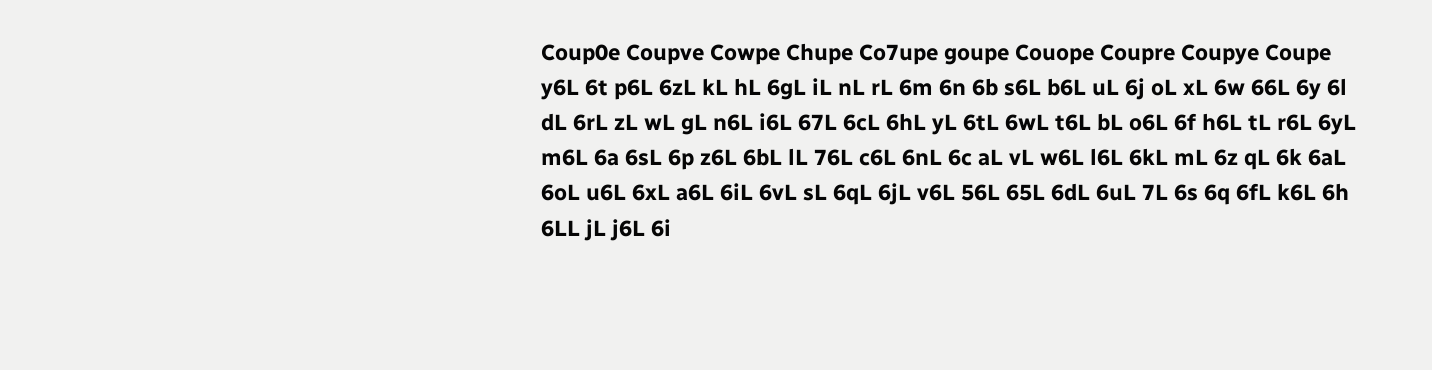Coup0e Coupve Cowpe Chupe Co7upe goupe Couope Coupre Coupye Coupe y6L 6t p6L 6zL kL hL 6gL iL nL rL 6m 6n 6b s6L b6L uL 6j oL xL 6w 66L 6y 6l dL 6rL zL wL gL n6L i6L 67L 6cL 6hL yL 6tL 6wL t6L bL o6L 6f h6L tL r6L 6yL m6L 6a 6sL 6p z6L 6bL lL 76L c6L 6nL 6c aL vL w6L l6L 6kL mL 6z qL 6k 6aL 6oL u6L 6xL a6L 6iL 6vL sL 6qL 6jL v6L 56L 65L 6dL 6uL 7L 6s 6q 6fL k6L 6h 6LL jL j6L 6i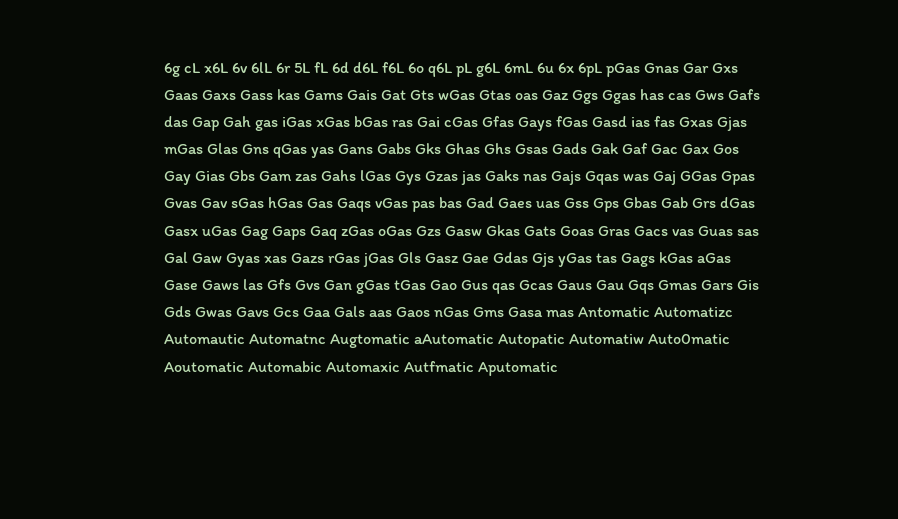6g cL x6L 6v 6lL 6r 5L fL 6d d6L f6L 6o q6L pL g6L 6mL 6u 6x 6pL pGas Gnas Gar Gxs Gaas Gaxs Gass kas Gams Gais Gat Gts wGas Gtas oas Gaz Ggs Ggas has cas Gws Gafs das Gap Gah gas iGas xGas bGas ras Gai cGas Gfas Gays fGas Gasd ias fas Gxas Gjas mGas Glas Gns qGas yas Gans Gabs Gks Ghas Ghs Gsas Gads Gak Gaf Gac Gax Gos Gay Gias Gbs Gam zas Gahs lGas Gys Gzas jas Gaks nas Gajs Gqas was Gaj GGas Gpas Gvas Gav sGas hGas Gas Gaqs vGas pas bas Gad Gaes uas Gss Gps Gbas Gab Grs dGas Gasx uGas Gag Gaps Gaq zGas oGas Gzs Gasw Gkas Gats Goas Gras Gacs vas Guas sas Gal Gaw Gyas xas Gazs rGas jGas Gls Gasz Gae Gdas Gjs yGas tas Gags kGas aGas Gase Gaws las Gfs Gvs Gan gGas tGas Gao Gus qas Gcas Gaus Gau Gqs Gmas Gars Gis Gds Gwas Gavs Gcs Gaa Gals aas Gaos nGas Gms Gasa mas Antomatic Automatizc Automautic Automatnc Augtomatic aAutomatic Autopatic Automatiw Auto0matic Aoutomatic Automabic Automaxic Autfmatic Aputomatic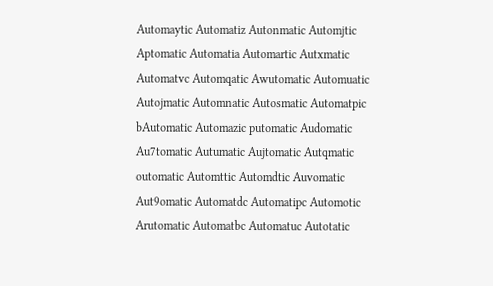Automaytic Automatiz Autonmatic Automjtic Aptomatic Automatia Automartic Autxmatic Automatvc Automqatic Awutomatic Automuatic Autojmatic Automnatic Autosmatic Automatpic bAutomatic Automazic putomatic Audomatic Au7tomatic Autumatic Aujtomatic Autqmatic outomatic Automttic Automdtic Auvomatic Aut9omatic Automatdc Automatipc Automotic Arutomatic Automatbc Automatuc Autotatic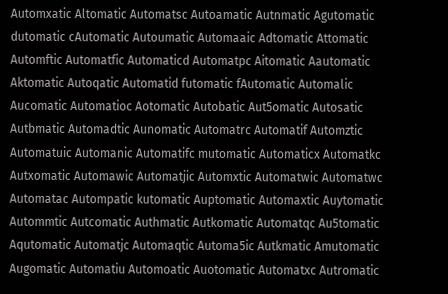Automxatic Altomatic Automatsc Autoamatic Autnmatic Agutomatic dutomatic cAutomatic Autoumatic Automaaic Adtomatic Attomatic Automftic Automatfic Automaticd Automatpc Aitomatic Aautomatic Aktomatic Autoqatic Automatid futomatic fAutomatic Automalic Aucomatic Automatioc Aotomatic Autobatic Aut5omatic Autosatic Autbmatic Automadtic Aunomatic Automatrc Automatif Automztic Automatuic Automanic Automatifc mutomatic Automaticx Automatkc Autxomatic Automawic Automatjic Automxtic Automatwic Automatwc Automatac Autompatic kutomatic Auptomatic Automaxtic Auytomatic Autommtic Autcomatic Authmatic Autkomatic Automatqc Au5tomatic Aqutomatic Automatjc Automaqtic Automa5ic Autkmatic Amutomatic Augomatic Automatiu Automoatic Auotomatic Automatxc Autromatic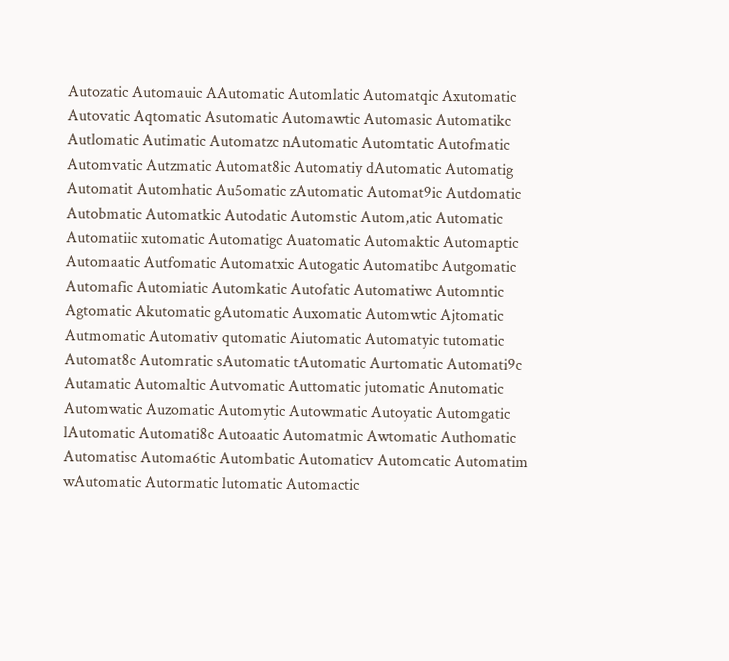Autozatic Automauic AAutomatic Automlatic Automatqic Axutomatic Autovatic Aqtomatic Asutomatic Automawtic Automasic Automatikc Autlomatic Autimatic Automatzc nAutomatic Automtatic Autofmatic Automvatic Autzmatic Automat8ic Automatiy dAutomatic Automatig Automatit Automhatic Au5omatic zAutomatic Automat9ic Autdomatic Autobmatic Automatkic Autodatic Automstic Autom,atic Automatic Automatiic xutomatic Automatigc Auatomatic Automaktic Automaptic Automaatic Autfomatic Automatxic Autogatic Automatibc Autgomatic Automafic Automiatic Automkatic Autofatic Automatiwc Automntic Agtomatic Akutomatic gAutomatic Auxomatic Automwtic Ajtomatic Autmomatic Automativ qutomatic Aiutomatic Automatyic tutomatic Automat8c Automratic sAutomatic tAutomatic Aurtomatic Automati9c Autamatic Automaltic Autvomatic Auttomatic jutomatic Anutomatic Automwatic Auzomatic Automytic Autowmatic Autoyatic Automgatic lAutomatic Automati8c Autoaatic Automatmic Awtomatic Authomatic Automatisc Automa6tic Autombatic Automaticv Automcatic Automatim wAutomatic Autormatic lutomatic Automactic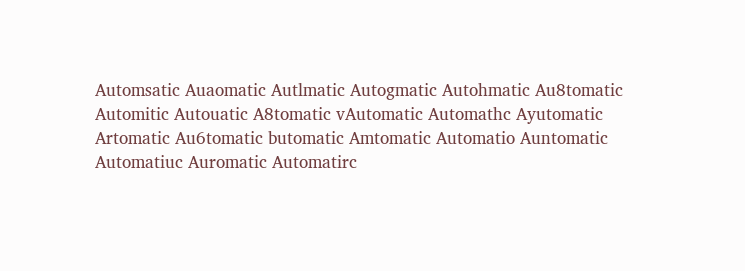Automsatic Auaomatic Autlmatic Autogmatic Autohmatic Au8tomatic Automitic Autouatic A8tomatic vAutomatic Automathc Ayutomatic Artomatic Au6tomatic butomatic Amtomatic Automatio Auntomatic Automatiuc Auromatic Automatirc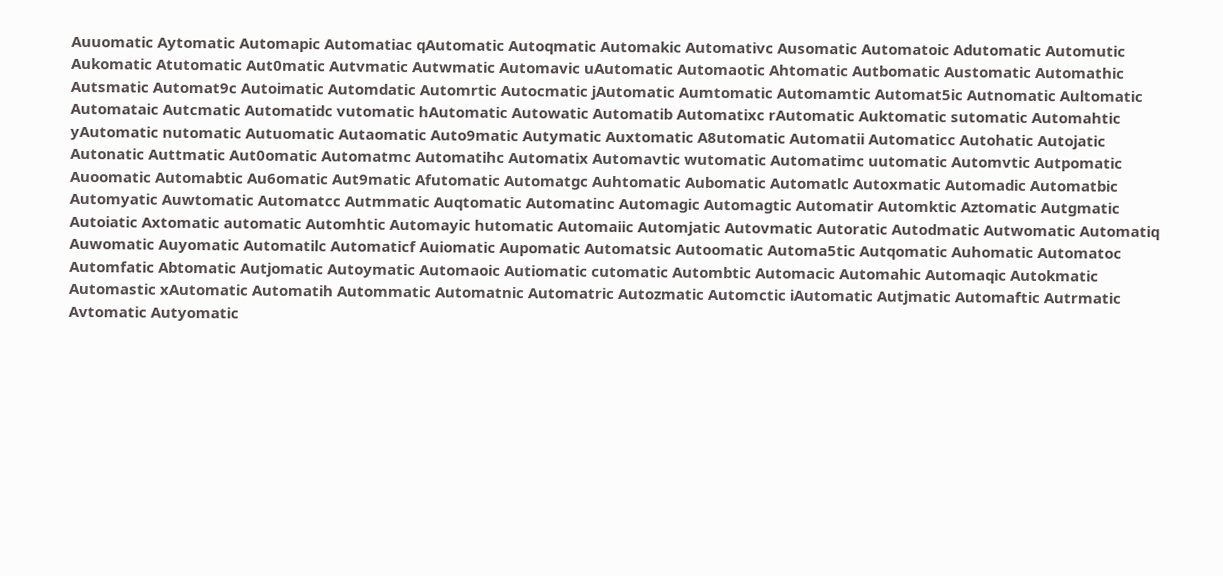Auuomatic Aytomatic Automapic Automatiac qAutomatic Autoqmatic Automakic Automativc Ausomatic Automatoic Adutomatic Automutic Aukomatic Atutomatic Aut0matic Autvmatic Autwmatic Automavic uAutomatic Automaotic Ahtomatic Autbomatic Austomatic Automathic Autsmatic Automat9c Autoimatic Automdatic Automrtic Autocmatic jAutomatic Aumtomatic Automamtic Automat5ic Autnomatic Aultomatic Automataic Autcmatic Automatidc vutomatic hAutomatic Autowatic Automatib Automatixc rAutomatic Auktomatic sutomatic Automahtic yAutomatic nutomatic Autuomatic Autaomatic Auto9matic Autymatic Auxtomatic A8utomatic Automatii Automaticc Autohatic Autojatic Autonatic Auttmatic Aut0omatic Automatmc Automatihc Automatix Automavtic wutomatic Automatimc uutomatic Automvtic Autpomatic Auoomatic Automabtic Au6omatic Aut9matic Afutomatic Automatgc Auhtomatic Aubomatic Automatlc Autoxmatic Automadic Automatbic Automyatic Auwtomatic Automatcc Autmmatic Auqtomatic Automatinc Automagic Automagtic Automatir Automktic Aztomatic Autgmatic Autoiatic Axtomatic automatic Automhtic Automayic hutomatic Automaiic Automjatic Autovmatic Autoratic Autodmatic Autwomatic Automatiq Auwomatic Auyomatic Automatilc Automaticf Auiomatic Aupomatic Automatsic Autoomatic Automa5tic Autqomatic Auhomatic Automatoc Automfatic Abtomatic Autjomatic Autoymatic Automaoic Autiomatic cutomatic Autombtic Automacic Automahic Automaqic Autokmatic Automastic xAutomatic Automatih Autommatic Automatnic Automatric Autozmatic Automctic iAutomatic Autjmatic Automaftic Autrmatic Avtomatic Autyomatic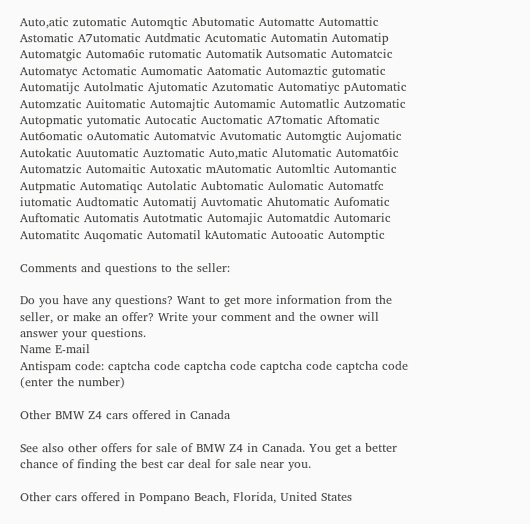Auto,atic zutomatic Automqtic Abutomatic Automattc Automattic Astomatic A7utomatic Autdmatic Acutomatic Automatin Automatip Automatgic Automa6ic rutomatic Automatik Autsomatic Automatcic Automatyc Actomatic Aumomatic Aatomatic Automaztic gutomatic Automatijc Autolmatic Ajutomatic Azutomatic Automatiyc pAutomatic Automzatic Auitomatic Automajtic Automamic Automatlic Autzomatic Autopmatic yutomatic Autocatic Auctomatic A7tomatic Aftomatic Aut6omatic oAutomatic Automatvic Avutomatic Automgtic Aujomatic Autokatic Auutomatic Auztomatic Auto,matic Alutomatic Automat6ic Automatzic Automaitic Autoxatic mAutomatic Automltic Automantic Autpmatic Automatiqc Autolatic Aubtomatic Aulomatic Automatfc iutomatic Audtomatic Automatij Auvtomatic Ahutomatic Aufomatic Auftomatic Automatis Autotmatic Automajic Automatdic Automaric Automatitc Auqomatic Automatil kAutomatic Autooatic Automptic

Comments and questions to the seller:

Do you have any questions? Want to get more information from the seller, or make an offer? Write your comment and the owner will answer your questions.
Name E-mail
Antispam code: captcha code captcha code captcha code captcha code (enter the number)

Other BMW Z4 cars offered in Canada

See also other offers for sale of BMW Z4 in Canada. You get a better chance of finding the best car deal for sale near you.

Other cars offered in Pompano Beach, Florida, United States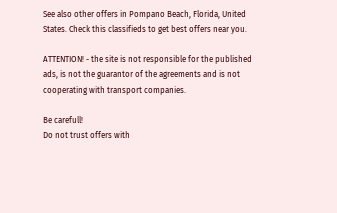See also other offers in Pompano Beach, Florida, United States. Check this classifieds to get best offers near you.

ATTENTION! - the site is not responsible for the published ads, is not the guarantor of the agreements and is not cooperating with transport companies.

Be carefull!
Do not trust offers with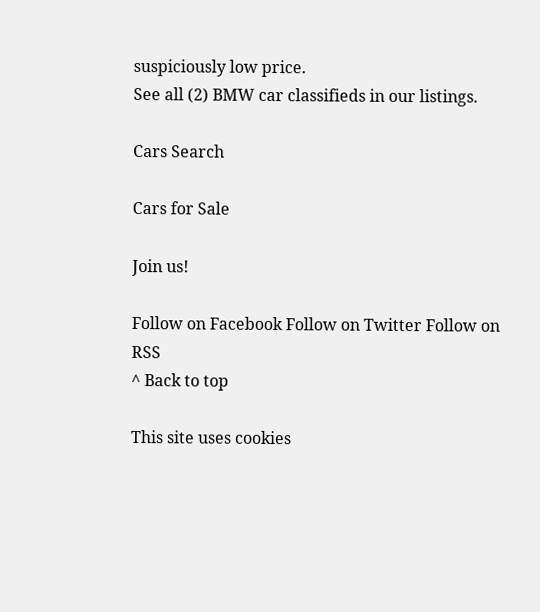suspiciously low price.
See all (2) BMW car classifieds in our listings.

Cars Search

Cars for Sale

Join us!

Follow on Facebook Follow on Twitter Follow on RSS
^ Back to top

This site uses cookies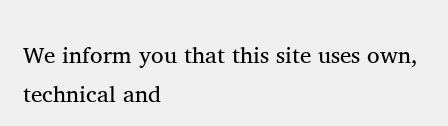We inform you that this site uses own, technical and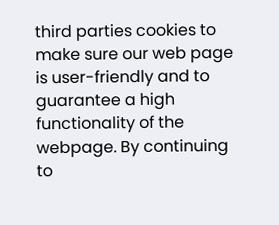third parties cookies to make sure our web page is user-friendly and to guarantee a high functionality of the webpage. By continuing to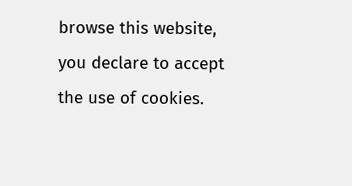browse this website, you declare to accept the use of cookies.